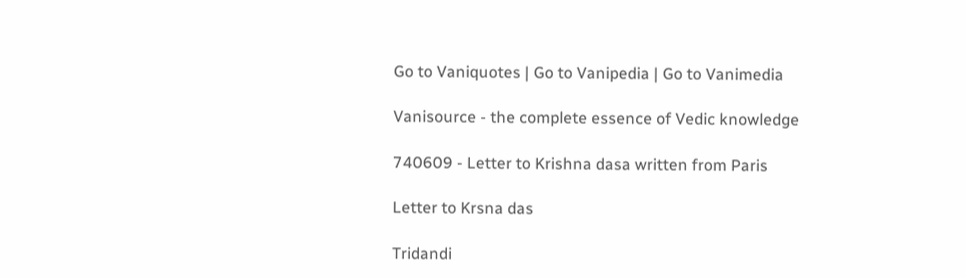Go to Vaniquotes | Go to Vanipedia | Go to Vanimedia

Vanisource - the complete essence of Vedic knowledge

740609 - Letter to Krishna dasa written from Paris

Letter to Krsna das

Tridandi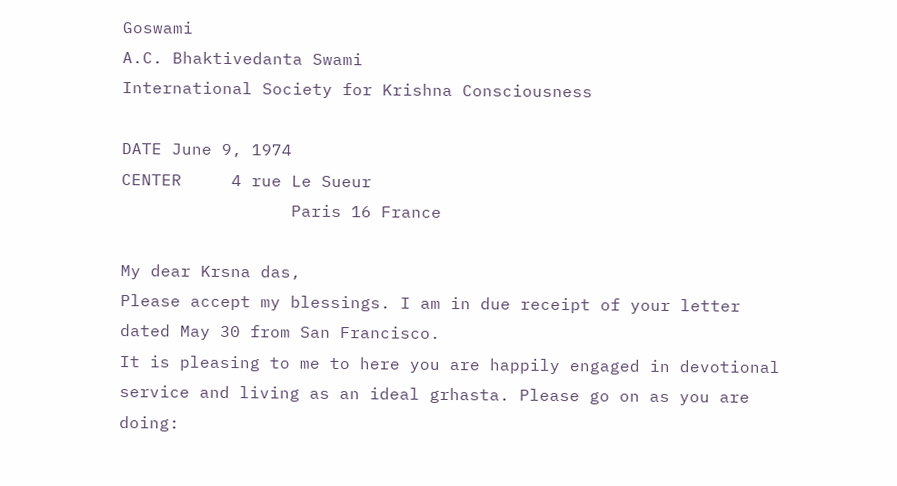Goswami
A.C. Bhaktivedanta Swami
International Society for Krishna Consciousness

DATE June 9, 1974
CENTER     4 rue Le Sueur
                 Paris 16 France

My dear Krsna das,
Please accept my blessings. I am in due receipt of your letter dated May 30 from San Francisco.
It is pleasing to me to here you are happily engaged in devotional service and living as an ideal grhasta. Please go on as you are doing: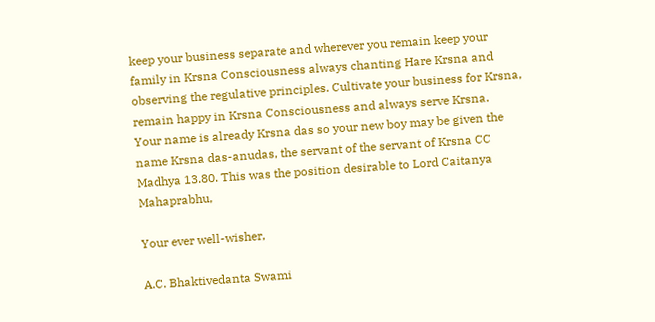keep your business separate and wherever you remain keep your family in Krsna Consciousness always chanting Hare Krsna and observing the regulative principles. Cultivate your business for Krsna, remain happy in Krsna Consciousness and always serve Krsna.
Your name is already Krsna das so your new boy may be given the name Krsna das-anudas, the servant of the servant of Krsna CC Madhya 13.80. This was the position desirable to Lord Caitanya Mahaprabhu,

Your ever well-wisher,

A.C. Bhaktivedanta Swami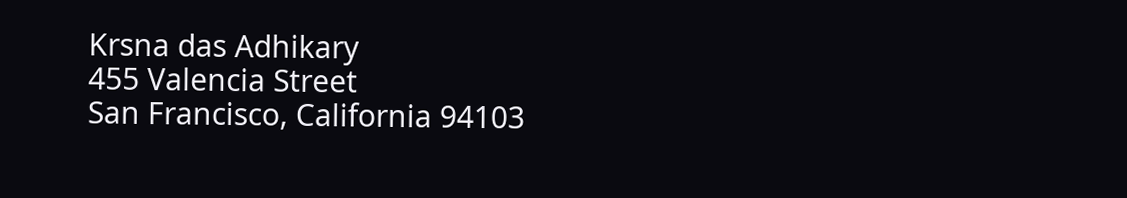Krsna das Adhikary
455 Valencia Street
San Francisco, California 94103